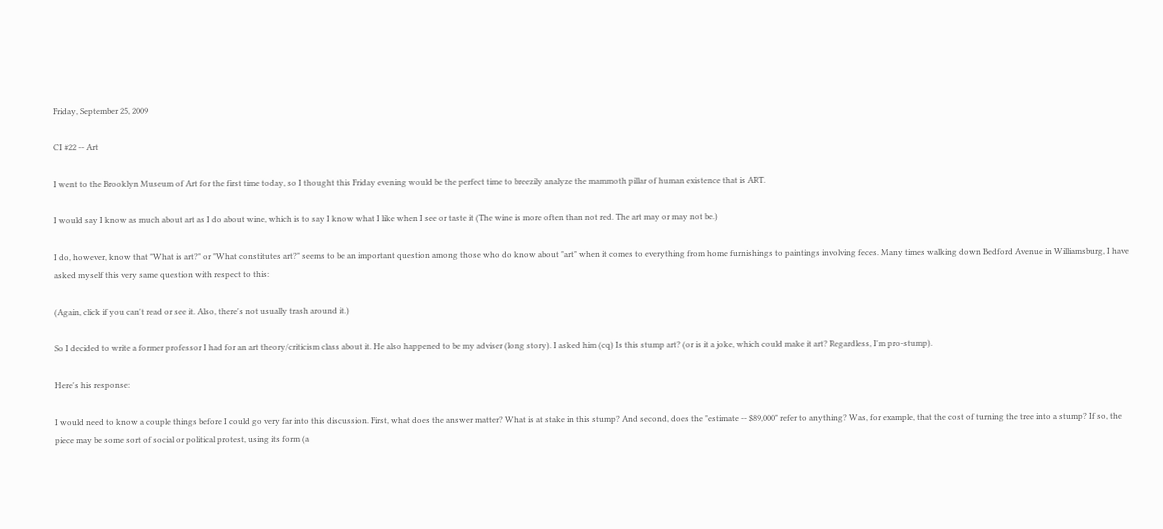Friday, September 25, 2009

CI #22 -- Art

I went to the Brooklyn Museum of Art for the first time today, so I thought this Friday evening would be the perfect time to breezily analyze the mammoth pillar of human existence that is ART.

I would say I know as much about art as I do about wine, which is to say I know what I like when I see or taste it (The wine is more often than not red. The art may or may not be.)

I do, however, know that "What is art?" or "What constitutes art?" seems to be an important question among those who do know about "art" when it comes to everything from home furnishings to paintings involving feces. Many times walking down Bedford Avenue in Williamsburg, I have asked myself this very same question with respect to this:

(Again, click if you can't read or see it. Also, there's not usually trash around it.)

So I decided to write a former professor I had for an art theory/criticism class about it. He also happened to be my adviser (long story). I asked him (cq) Is this stump art? (or is it a joke, which could make it art? Regardless, I'm pro-stump).

Here's his response:

I would need to know a couple things before I could go very far into this discussion. First, what does the answer matter? What is at stake in this stump? And second, does the "estimate -- $89,000" refer to anything? Was, for example, that the cost of turning the tree into a stump? If so, the piece may be some sort of social or political protest, using its form (a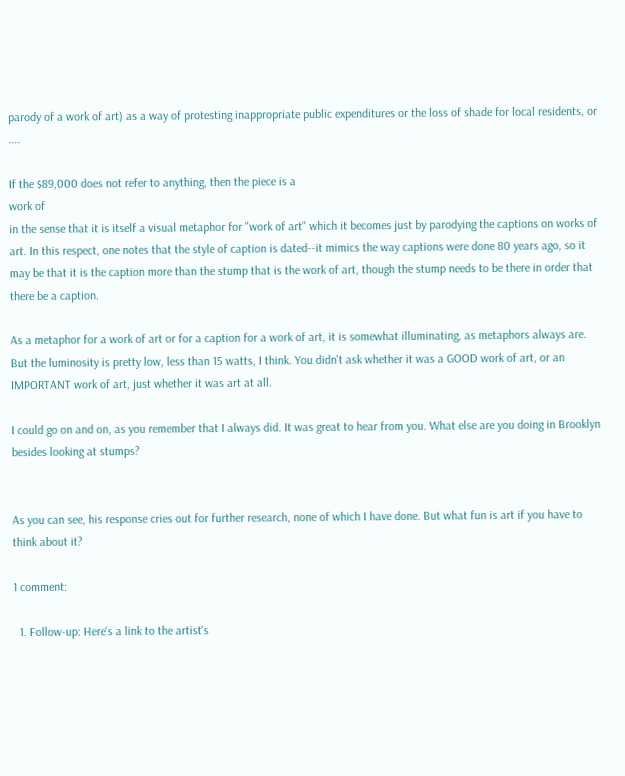parody of a work of art) as a way of protesting inappropriate public expenditures or the loss of shade for local residents, or ....

If the $89,000 does not refer to anything, then the piece is a
work of
in the sense that it is itself a visual metaphor for "work of art" which it becomes just by parodying the captions on works of art. In this respect, one notes that the style of caption is dated--it mimics the way captions were done 80 years ago, so it may be that it is the caption more than the stump that is the work of art, though the stump needs to be there in order that there be a caption.

As a metaphor for a work of art or for a caption for a work of art, it is somewhat illuminating, as metaphors always are. But the luminosity is pretty low, less than 15 watts, I think. You didn't ask whether it was a GOOD work of art, or an IMPORTANT work of art, just whether it was art at all.

I could go on and on, as you remember that I always did. It was great to hear from you. What else are you doing in Brooklyn besides looking at stumps?


As you can see, his response cries out for further research, none of which I have done. But what fun is art if you have to think about it?

1 comment:

  1. Follow-up: Here's a link to the artist's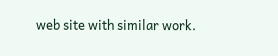web site with similar work.